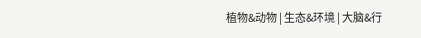植物&动物 | 生态&环境 | 大脑&行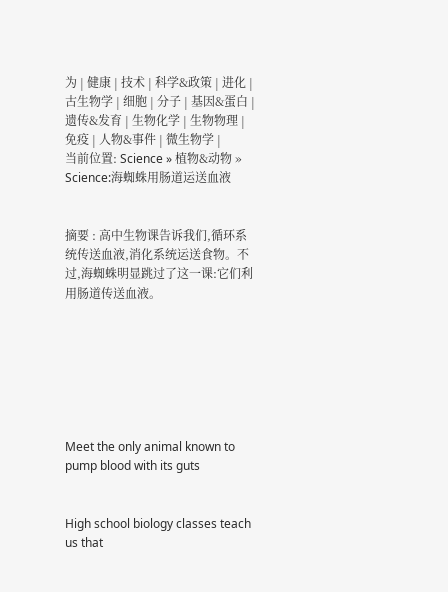为 | 健康 | 技术 | 科学&政策 | 进化 | 古生物学 | 细胞 | 分子 | 基因&蛋白 | 遗传&发育 | 生物化学 | 生物物理 | 免疫 | 人物&事件 | 微生物学 |
当前位置: Science » 植物&动物 » Science:海蜘蛛用肠道运送血液


摘要 : 高中生物课告诉我们,循环系统传送血液,消化系统运送食物。不过,海蜘蛛明显跳过了这一课:它们利用肠道传送血液。







Meet the only animal known to pump blood with its guts


High school biology classes teach us that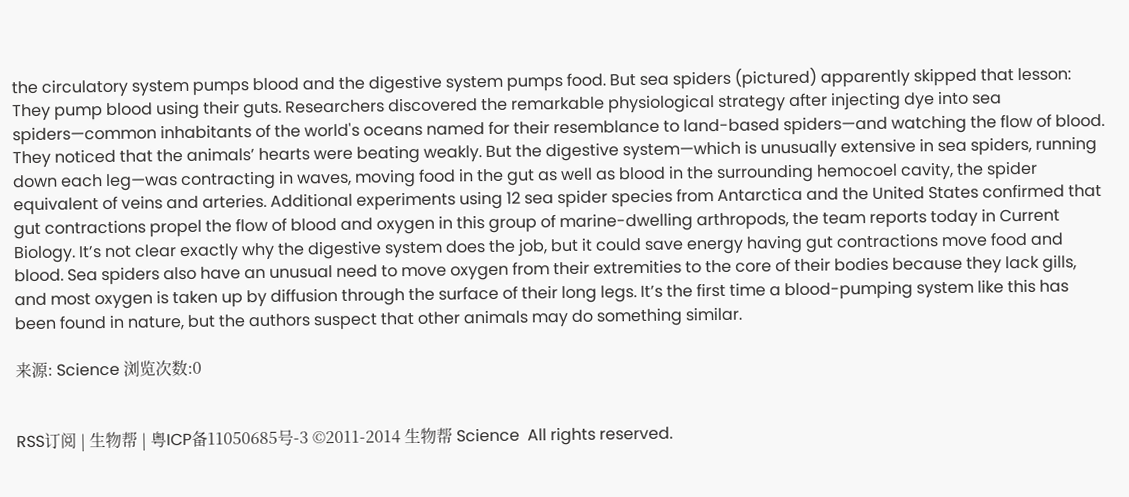the circulatory system pumps blood and the digestive system pumps food. But sea spiders (pictured) apparently skipped that lesson: They pump blood using their guts. Researchers discovered the remarkable physiological strategy after injecting dye into sea spiders—common inhabitants of the world's oceans named for their resemblance to land-based spiders—and watching the flow of blood. They noticed that the animals’ hearts were beating weakly. But the digestive system—which is unusually extensive in sea spiders, running down each leg—was contracting in waves, moving food in the gut as well as blood in the surrounding hemocoel cavity, the spider equivalent of veins and arteries. Additional experiments using 12 sea spider species from Antarctica and the United States confirmed that gut contractions propel the flow of blood and oxygen in this group of marine-dwelling arthropods, the team reports today in Current Biology. It’s not clear exactly why the digestive system does the job, but it could save energy having gut contractions move food and blood. Sea spiders also have an unusual need to move oxygen from their extremities to the core of their bodies because they lack gills, and most oxygen is taken up by diffusion through the surface of their long legs. It’s the first time a blood-pumping system like this has been found in nature, but the authors suspect that other animals may do something similar.

来源: Science 浏览次数:0


RSS订阅 | 生物帮 | 粤ICP备11050685号-3 ©2011-2014 生物帮 Science  All rights reserved.